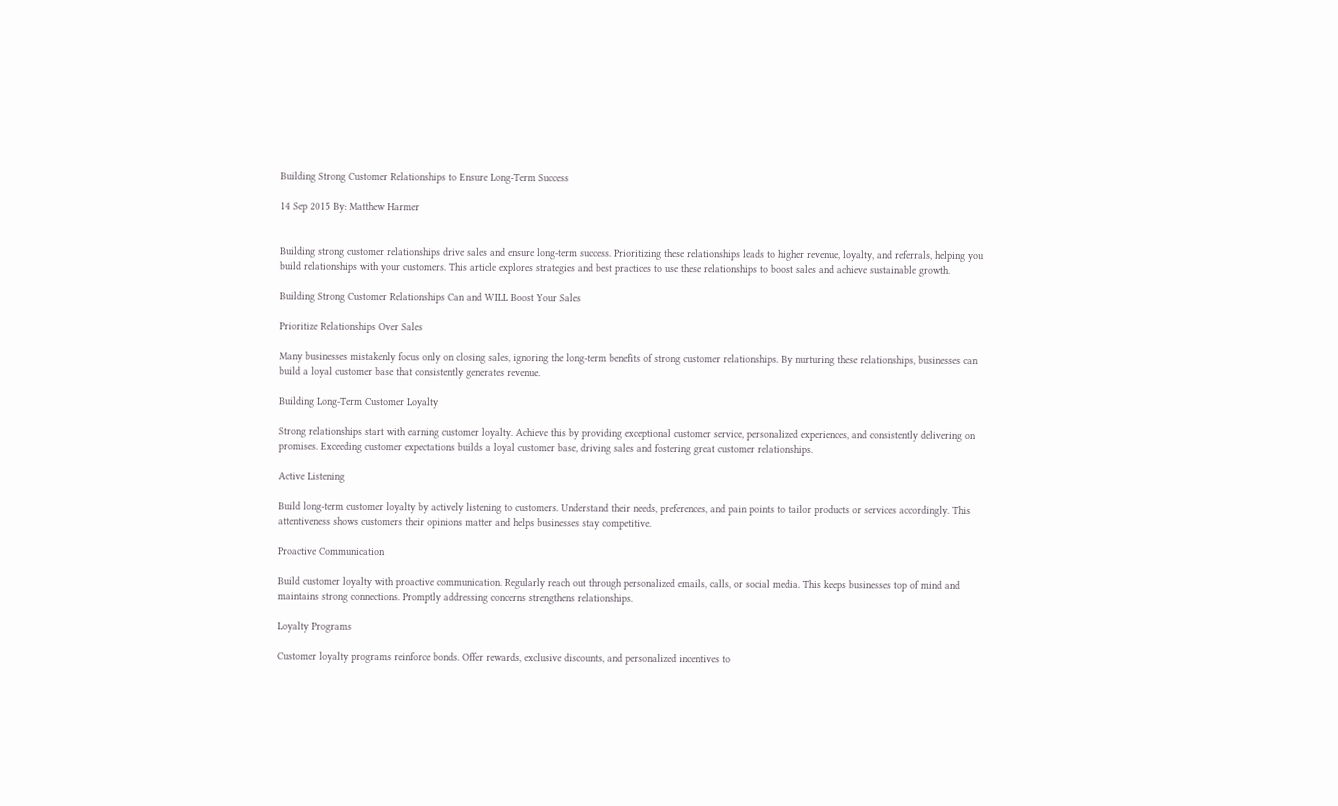Building Strong Customer Relationships to Ensure Long-Term Success

14 Sep 2015 By: Matthew Harmer


Building strong customer relationships drive sales and ensure long-term success. Prioritizing these relationships leads to higher revenue, loyalty, and referrals, helping you build relationships with your customers. This article explores strategies and best practices to use these relationships to boost sales and achieve sustainable growth.

Building Strong Customer Relationships Can and WILL Boost Your Sales

Prioritize Relationships Over Sales

Many businesses mistakenly focus only on closing sales, ignoring the long-term benefits of strong customer relationships. By nurturing these relationships, businesses can build a loyal customer base that consistently generates revenue.

Building Long-Term Customer Loyalty

Strong relationships start with earning customer loyalty. Achieve this by providing exceptional customer service, personalized experiences, and consistently delivering on promises. Exceeding customer expectations builds a loyal customer base, driving sales and fostering great customer relationships.

Active Listening

Build long-term customer loyalty by actively listening to customers. Understand their needs, preferences, and pain points to tailor products or services accordingly. This attentiveness shows customers their opinions matter and helps businesses stay competitive.

Proactive Communication

Build customer loyalty with proactive communication. Regularly reach out through personalized emails, calls, or social media. This keeps businesses top of mind and maintains strong connections. Promptly addressing concerns strengthens relationships.

Loyalty Programs

Customer loyalty programs reinforce bonds. Offer rewards, exclusive discounts, and personalized incentives to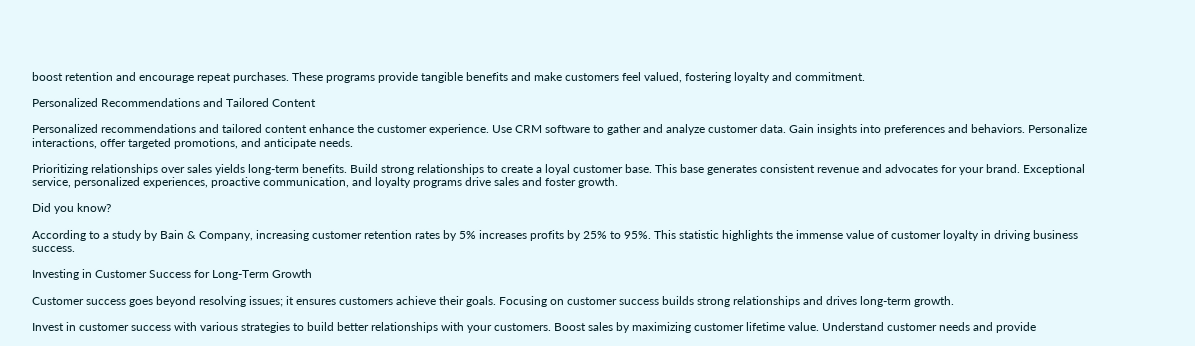boost retention and encourage repeat purchases. These programs provide tangible benefits and make customers feel valued, fostering loyalty and commitment.

Personalized Recommendations and Tailored Content

Personalized recommendations and tailored content enhance the customer experience. Use CRM software to gather and analyze customer data. Gain insights into preferences and behaviors. Personalize interactions, offer targeted promotions, and anticipate needs.

Prioritizing relationships over sales yields long-term benefits. Build strong relationships to create a loyal customer base. This base generates consistent revenue and advocates for your brand. Exceptional service, personalized experiences, proactive communication, and loyalty programs drive sales and foster growth.

Did you know?

According to a study by Bain & Company, increasing customer retention rates by 5% increases profits by 25% to 95%. This statistic highlights the immense value of customer loyalty in driving business success.

Investing in Customer Success for Long-Term Growth

Customer success goes beyond resolving issues; it ensures customers achieve their goals. Focusing on customer success builds strong relationships and drives long-term growth.

Invest in customer success with various strategies to build better relationships with your customers. Boost sales by maximizing customer lifetime value. Understand customer needs and provide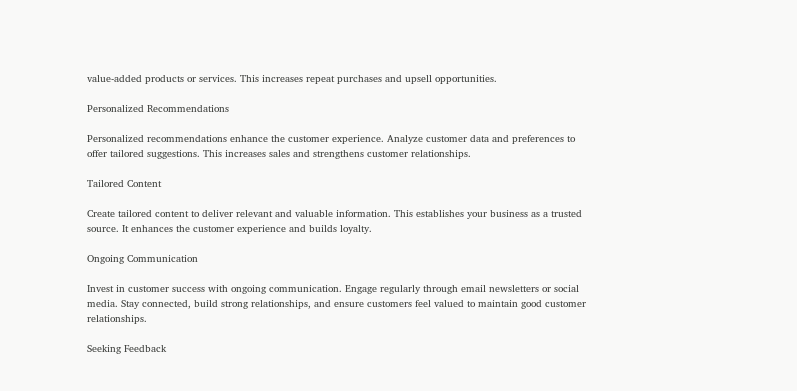value-added products or services. This increases repeat purchases and upsell opportunities.

Personalized Recommendations

Personalized recommendations enhance the customer experience. Analyze customer data and preferences to offer tailored suggestions. This increases sales and strengthens customer relationships.

Tailored Content

Create tailored content to deliver relevant and valuable information. This establishes your business as a trusted source. It enhances the customer experience and builds loyalty.

Ongoing Communication

Invest in customer success with ongoing communication. Engage regularly through email newsletters or social media. Stay connected, build strong relationships, and ensure customers feel valued to maintain good customer relationships.

Seeking Feedback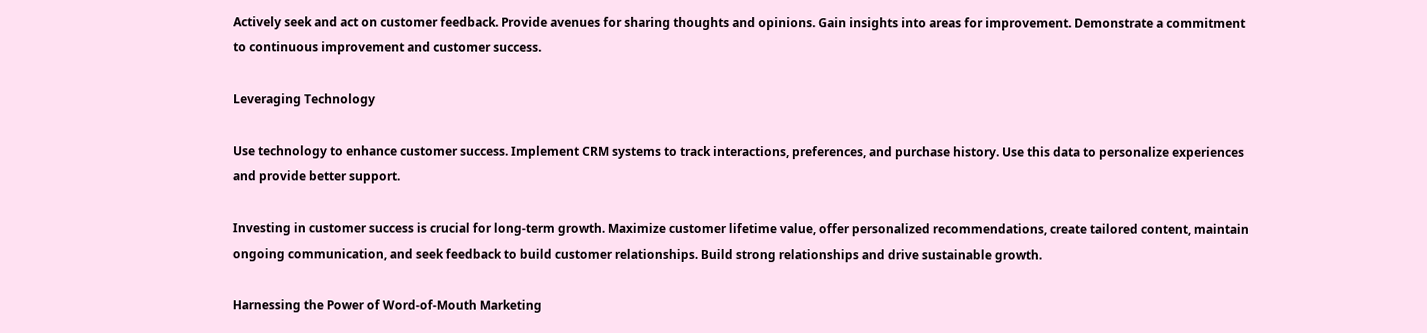Actively seek and act on customer feedback. Provide avenues for sharing thoughts and opinions. Gain insights into areas for improvement. Demonstrate a commitment to continuous improvement and customer success.

Leveraging Technology

Use technology to enhance customer success. Implement CRM systems to track interactions, preferences, and purchase history. Use this data to personalize experiences and provide better support.

Investing in customer success is crucial for long-term growth. Maximize customer lifetime value, offer personalized recommendations, create tailored content, maintain ongoing communication, and seek feedback to build customer relationships. Build strong relationships and drive sustainable growth.

Harnessing the Power of Word-of-Mouth Marketing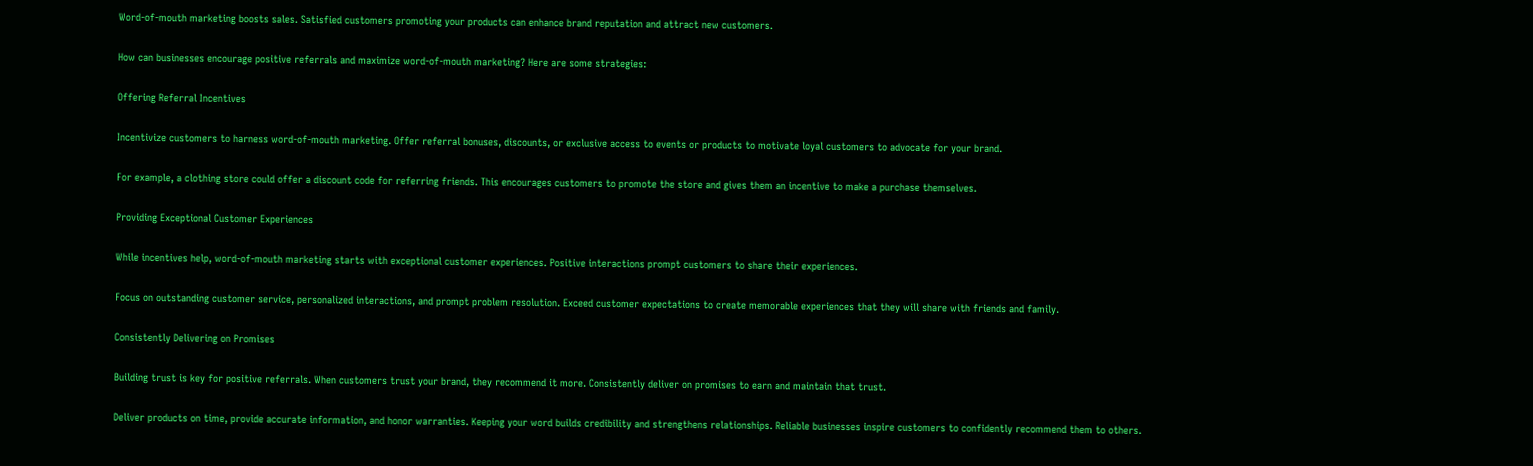Word-of-mouth marketing boosts sales. Satisfied customers promoting your products can enhance brand reputation and attract new customers.

How can businesses encourage positive referrals and maximize word-of-mouth marketing? Here are some strategies:

Offering Referral Incentives

Incentivize customers to harness word-of-mouth marketing. Offer referral bonuses, discounts, or exclusive access to events or products to motivate loyal customers to advocate for your brand.

For example, a clothing store could offer a discount code for referring friends. This encourages customers to promote the store and gives them an incentive to make a purchase themselves.

Providing Exceptional Customer Experiences

While incentives help, word-of-mouth marketing starts with exceptional customer experiences. Positive interactions prompt customers to share their experiences.

Focus on outstanding customer service, personalized interactions, and prompt problem resolution. Exceed customer expectations to create memorable experiences that they will share with friends and family.

Consistently Delivering on Promises

Building trust is key for positive referrals. When customers trust your brand, they recommend it more. Consistently deliver on promises to earn and maintain that trust.

Deliver products on time, provide accurate information, and honor warranties. Keeping your word builds credibility and strengthens relationships. Reliable businesses inspire customers to confidently recommend them to others.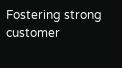Fostering strong customer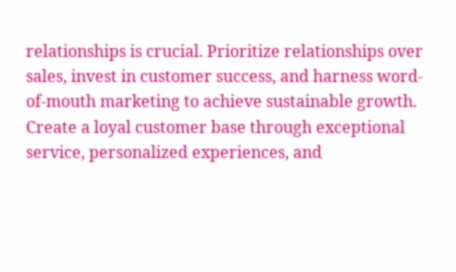relationships is crucial. Prioritize relationships over sales, invest in customer success, and harness word-of-mouth marketing to achieve sustainable growth. Create a loyal customer base through exceptional service, personalized experiences, and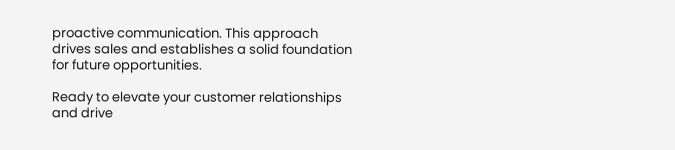proactive communication. This approach drives sales and establishes a solid foundation for future opportunities.

Ready to elevate your customer relationships and drive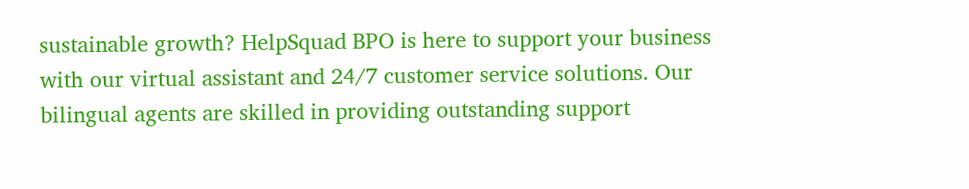sustainable growth? HelpSquad BPO is here to support your business with our virtual assistant and 24/7 customer service solutions. Our bilingual agents are skilled in providing outstanding support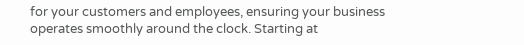for your customers and employees, ensuring your business operates smoothly around the clock. Starting at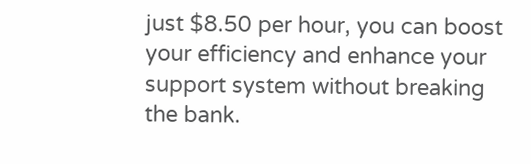just $8.50 per hour, you can boost your efficiency and enhance your support system without breaking the bank.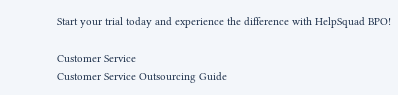Start your trial today and experience the difference with HelpSquad BPO!

Customer Service
Customer Service Outsourcing Guide